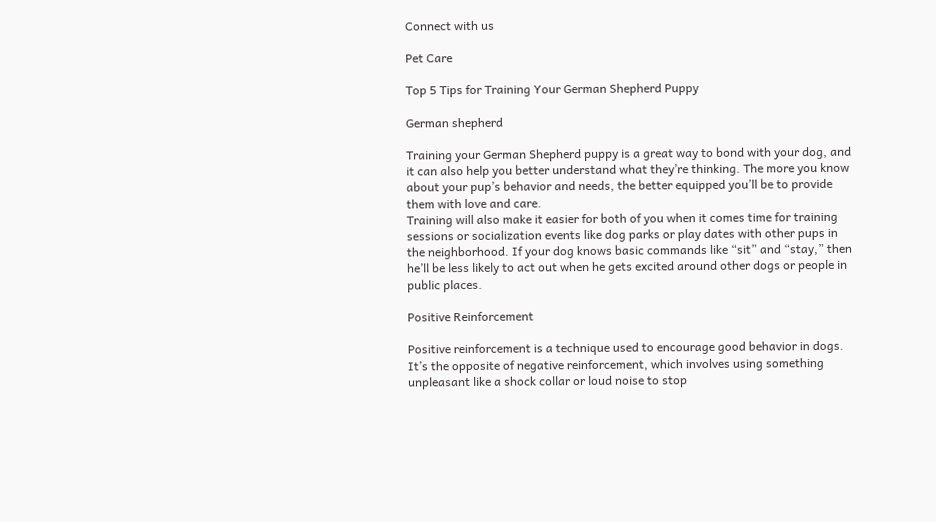Connect with us

Pet Care

Top 5 Tips for Training Your German Shepherd Puppy

German shepherd

Training your German Shepherd puppy is a great way to bond with your dog, and it can also help you better understand what they’re thinking. The more you know about your pup’s behavior and needs, the better equipped you’ll be to provide them with love and care.
Training will also make it easier for both of you when it comes time for training sessions or socialization events like dog parks or play dates with other pups in the neighborhood. If your dog knows basic commands like “sit” and “stay,” then he’ll be less likely to act out when he gets excited around other dogs or people in public places.

Positive Reinforcement

Positive reinforcement is a technique used to encourage good behavior in dogs. It’s the opposite of negative reinforcement, which involves using something unpleasant like a shock collar or loud noise to stop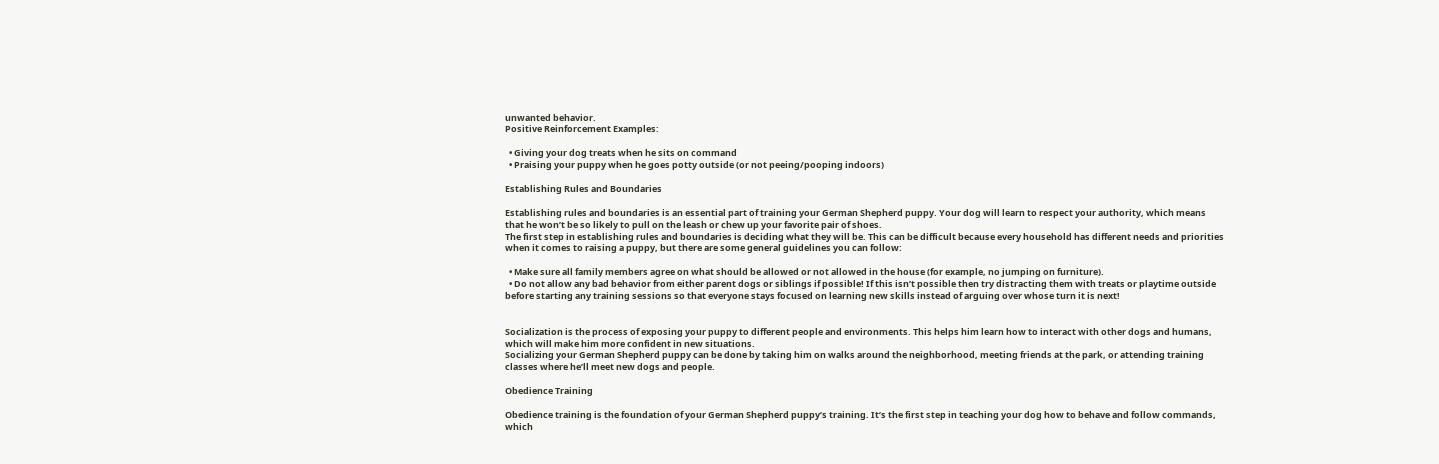unwanted behavior.
Positive Reinforcement Examples:

  • Giving your dog treats when he sits on command
  • Praising your puppy when he goes potty outside (or not peeing/pooping indoors)

Establishing Rules and Boundaries

Establishing rules and boundaries is an essential part of training your German Shepherd puppy. Your dog will learn to respect your authority, which means that he won’t be so likely to pull on the leash or chew up your favorite pair of shoes.
The first step in establishing rules and boundaries is deciding what they will be. This can be difficult because every household has different needs and priorities when it comes to raising a puppy, but there are some general guidelines you can follow:

  • Make sure all family members agree on what should be allowed or not allowed in the house (for example, no jumping on furniture).
  • Do not allow any bad behavior from either parent dogs or siblings if possible! If this isn’t possible then try distracting them with treats or playtime outside before starting any training sessions so that everyone stays focused on learning new skills instead of arguing over whose turn it is next!


Socialization is the process of exposing your puppy to different people and environments. This helps him learn how to interact with other dogs and humans, which will make him more confident in new situations.
Socializing your German Shepherd puppy can be done by taking him on walks around the neighborhood, meeting friends at the park, or attending training classes where he’ll meet new dogs and people.

Obedience Training

Obedience training is the foundation of your German Shepherd puppy’s training. It’s the first step in teaching your dog how to behave and follow commands, which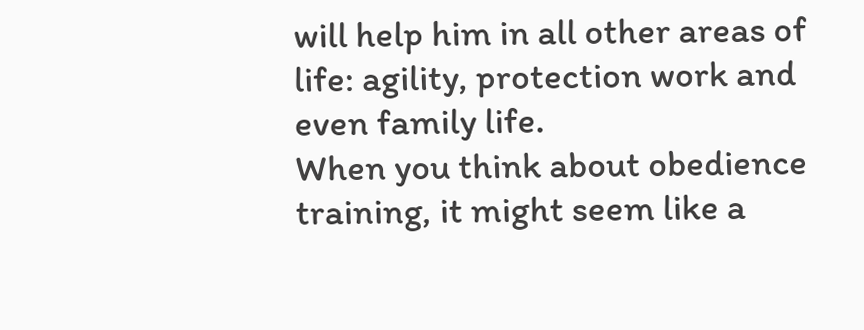will help him in all other areas of life: agility, protection work and even family life.
When you think about obedience training, it might seem like a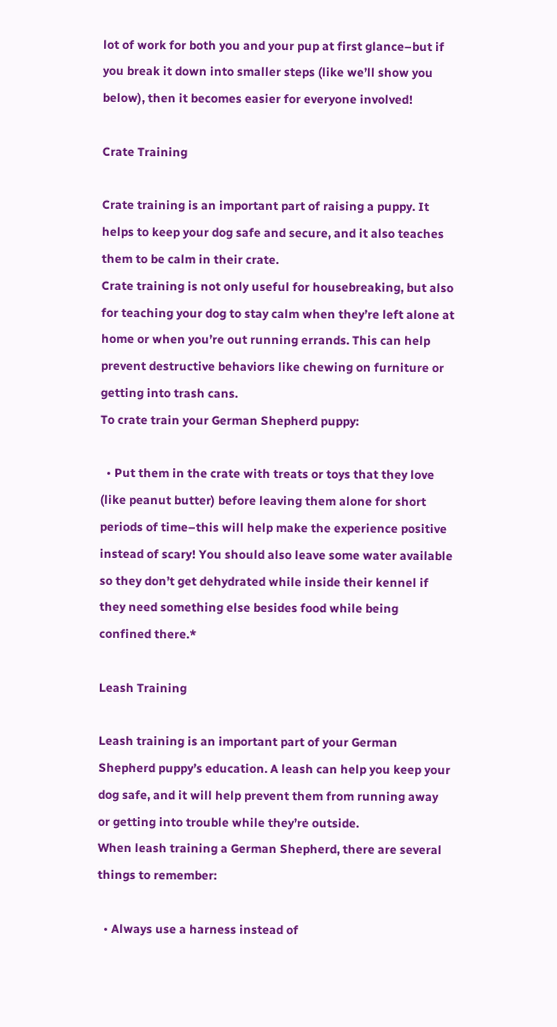lot of work for both you and your pup at first glance–but if you break it down into smaller steps (like we’ll show you below), then it becomes easier for everyone involved!

Crate Training

Crate training is an important part of raising a puppy. It helps to keep your dog safe and secure, and it also teaches them to be calm in their crate.
Crate training is not only useful for housebreaking, but also for teaching your dog to stay calm when they’re left alone at home or when you’re out running errands. This can help prevent destructive behaviors like chewing on furniture or getting into trash cans.
To crate train your German Shepherd puppy:

  • Put them in the crate with treats or toys that they love (like peanut butter) before leaving them alone for short periods of time–this will help make the experience positive instead of scary! You should also leave some water available so they don’t get dehydrated while inside their kennel if they need something else besides food while being confined there.*

Leash Training

Leash training is an important part of your German Shepherd puppy’s education. A leash can help you keep your dog safe, and it will help prevent them from running away or getting into trouble while they’re outside.
When leash training a German Shepherd, there are several things to remember:

  • Always use a harness instead of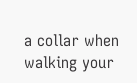a collar when walking your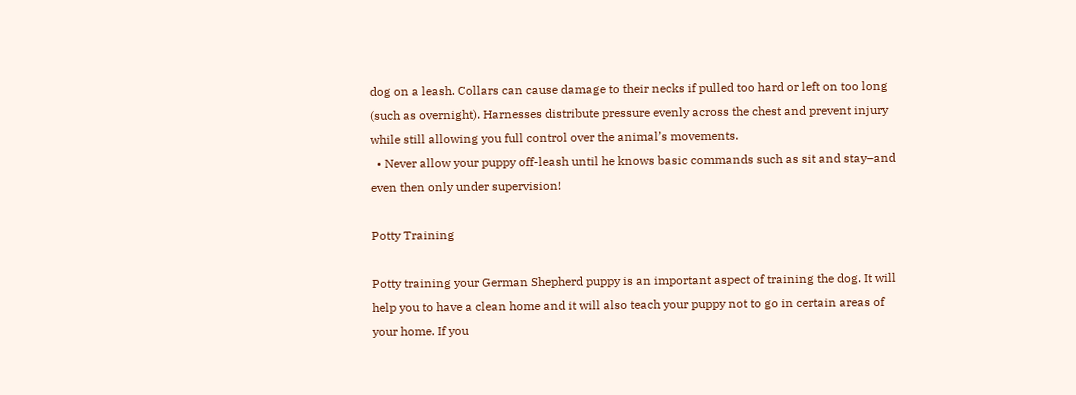dog on a leash. Collars can cause damage to their necks if pulled too hard or left on too long (such as overnight). Harnesses distribute pressure evenly across the chest and prevent injury while still allowing you full control over the animal’s movements.
  • Never allow your puppy off-leash until he knows basic commands such as sit and stay–and even then only under supervision!

Potty Training

Potty training your German Shepherd puppy is an important aspect of training the dog. It will help you to have a clean home and it will also teach your puppy not to go in certain areas of your home. If you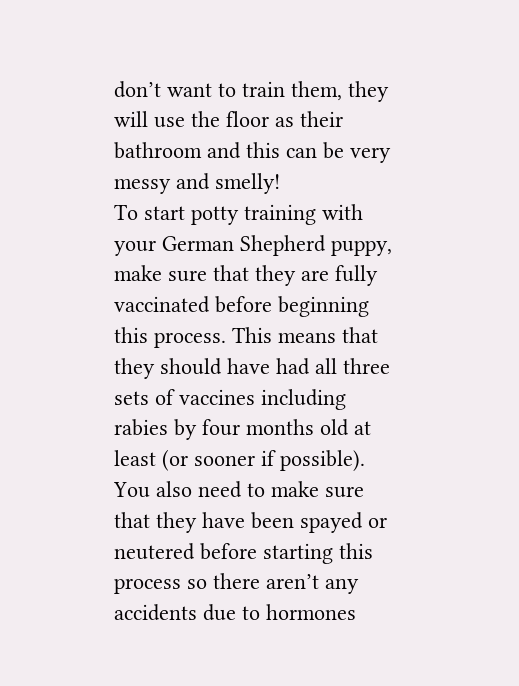don’t want to train them, they will use the floor as their bathroom and this can be very messy and smelly!
To start potty training with your German Shepherd puppy, make sure that they are fully vaccinated before beginning this process. This means that they should have had all three sets of vaccines including rabies by four months old at least (or sooner if possible). You also need to make sure that they have been spayed or neutered before starting this process so there aren’t any accidents due to hormones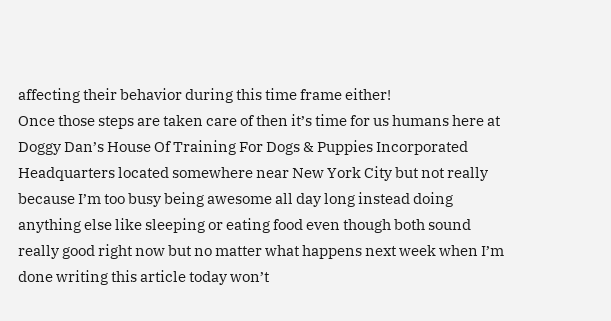affecting their behavior during this time frame either!
Once those steps are taken care of then it’s time for us humans here at Doggy Dan’s House Of Training For Dogs & Puppies Incorporated Headquarters located somewhere near New York City but not really because I’m too busy being awesome all day long instead doing anything else like sleeping or eating food even though both sound really good right now but no matter what happens next week when I’m done writing this article today won’t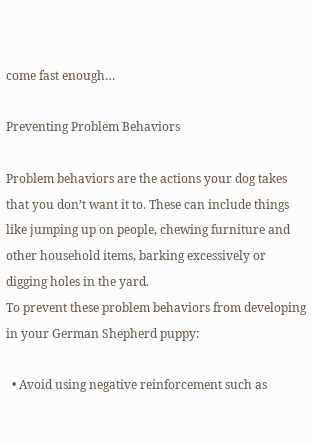come fast enough…

Preventing Problem Behaviors

Problem behaviors are the actions your dog takes that you don’t want it to. These can include things like jumping up on people, chewing furniture and other household items, barking excessively or digging holes in the yard.
To prevent these problem behaviors from developing in your German Shepherd puppy:

  • Avoid using negative reinforcement such as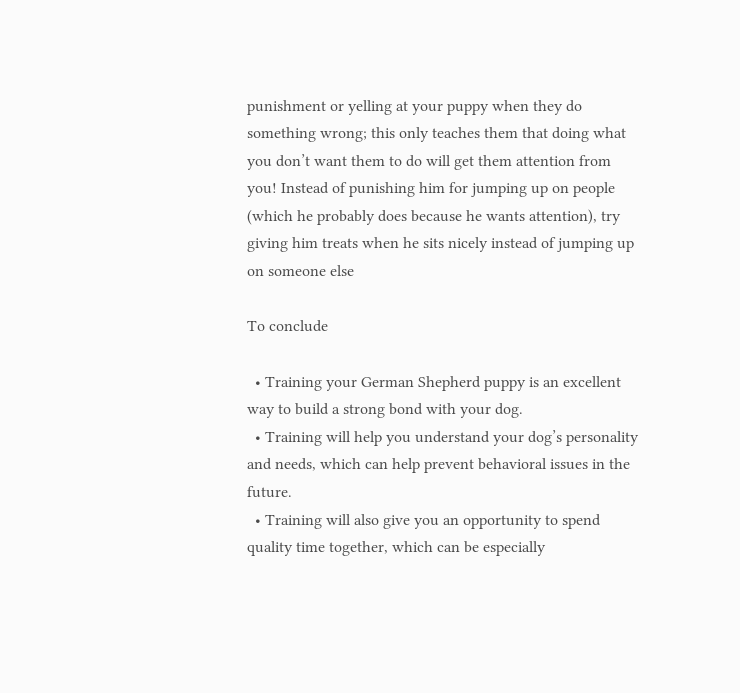punishment or yelling at your puppy when they do something wrong; this only teaches them that doing what you don’t want them to do will get them attention from you! Instead of punishing him for jumping up on people (which he probably does because he wants attention), try giving him treats when he sits nicely instead of jumping up on someone else

To conclude

  • Training your German Shepherd puppy is an excellent way to build a strong bond with your dog.
  • Training will help you understand your dog’s personality and needs, which can help prevent behavioral issues in the future.
  • Training will also give you an opportunity to spend quality time together, which can be especially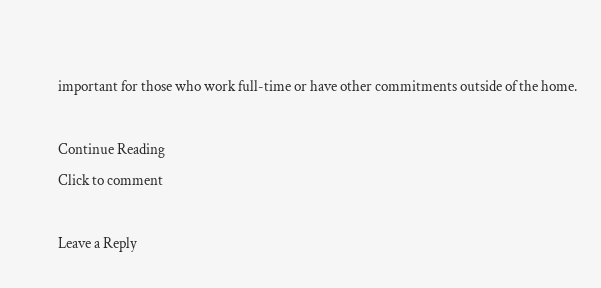important for those who work full-time or have other commitments outside of the home.

Continue Reading
Click to comment

Leave a Reply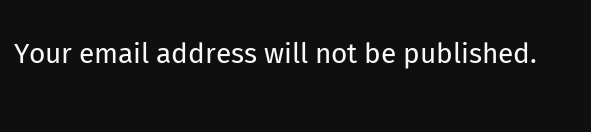Your email address will not be published.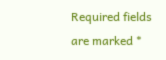Required fields are marked *